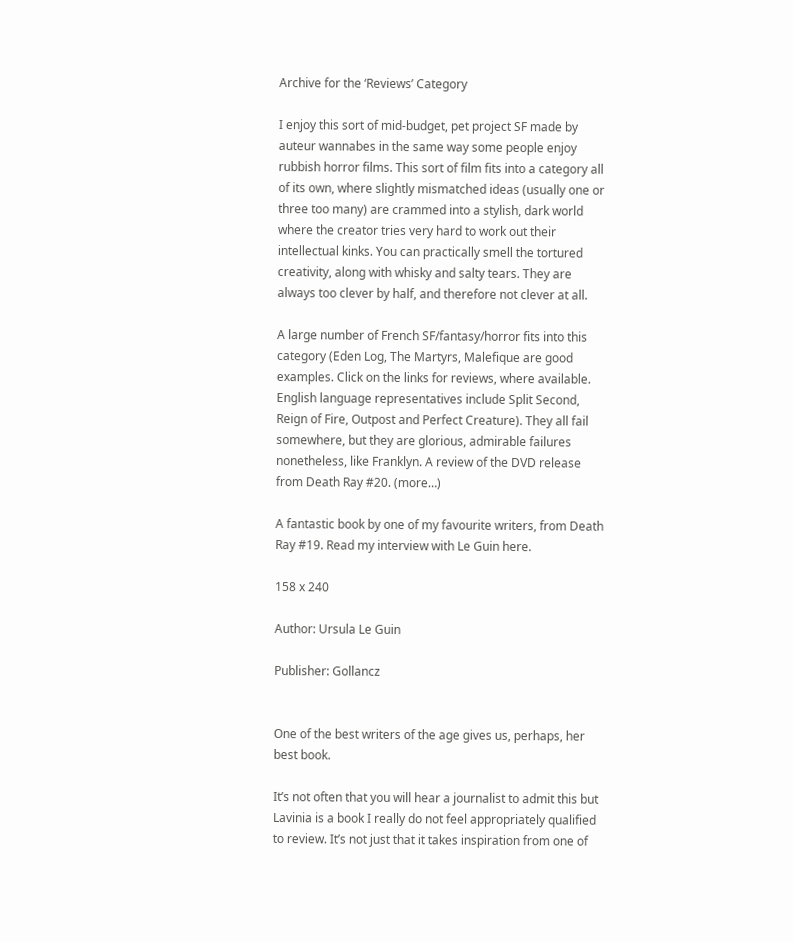Archive for the ‘Reviews’ Category

I enjoy this sort of mid-budget, pet project SF made by auteur wannabes in the same way some people enjoy rubbish horror films. This sort of film fits into a category all of its own, where slightly mismatched ideas (usually one or three too many) are crammed into a stylish, dark world where the creator tries very hard to work out their intellectual kinks. You can practically smell the tortured creativity, along with whisky and salty tears. They are always too clever by half, and therefore not clever at all.

A large number of French SF/fantasy/horror fits into this category (Eden Log, The Martyrs, Malefique are good examples. Click on the links for reviews, where available. English language representatives include Split Second, Reign of Fire, Outpost and Perfect Creature). They all fail somewhere, but they are glorious, admirable failures nonetheless, like Franklyn. A review of the DVD release from Death Ray #20. (more…)

A fantastic book by one of my favourite writers, from Death Ray #19. Read my interview with Le Guin here.

158 x 240

Author: Ursula Le Guin

Publisher: Gollancz


One of the best writers of the age gives us, perhaps, her best book.

It’s not often that you will hear a journalist to admit this but Lavinia is a book I really do not feel appropriately qualified to review. It’s not just that it takes inspiration from one of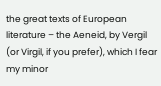the great texts of European literature – the Aeneid, by Vergil (or Virgil, if you prefer), which I fear my minor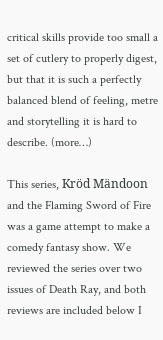critical skills provide too small a set of cutlery to properly digest, but that it is such a perfectly balanced blend of feeling, metre and storytelling it is hard to describe. (more…)

This series, Kröd Mändoon and the Flaming Sword of Fire was a game attempt to make a comedy fantasy show. We reviewed the series over two issues of Death Ray, and both reviews are included below I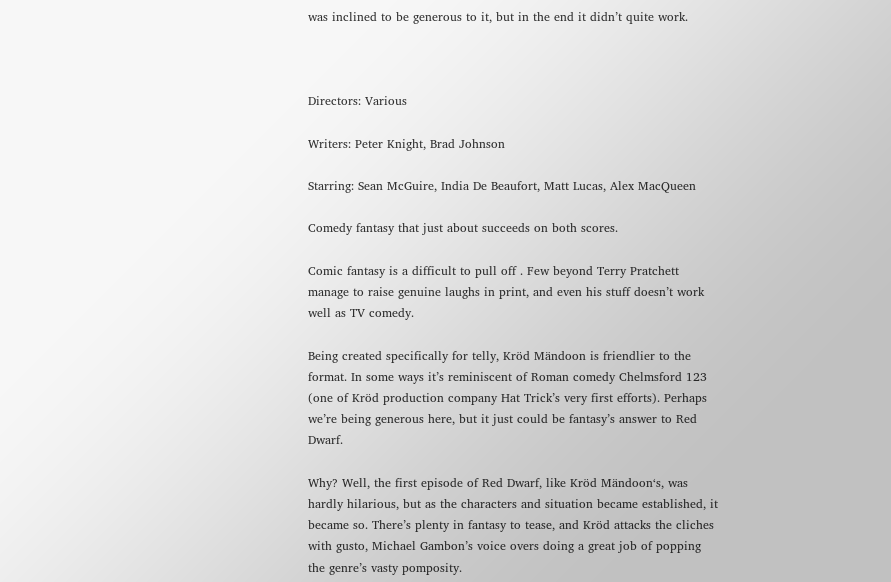was inclined to be generous to it, but in the end it didn’t quite work.



Directors: Various

Writers: Peter Knight, Brad Johnson

Starring: Sean McGuire, India De Beaufort, Matt Lucas, Alex MacQueen

Comedy fantasy that just about succeeds on both scores.

Comic fantasy is a difficult to pull off . Few beyond Terry Pratchett manage to raise genuine laughs in print, and even his stuff doesn’t work well as TV comedy.

Being created specifically for telly, Kröd Mändoon is friendlier to the format. In some ways it’s reminiscent of Roman comedy Chelmsford 123 (one of Kröd production company Hat Trick’s very first efforts). Perhaps we’re being generous here, but it just could be fantasy’s answer to Red Dwarf.

Why? Well, the first episode of Red Dwarf, like Kröd Mändoon‘s, was hardly hilarious, but as the characters and situation became established, it became so. There’s plenty in fantasy to tease, and Kröd attacks the cliches with gusto, Michael Gambon’s voice overs doing a great job of popping the genre’s vasty pomposity.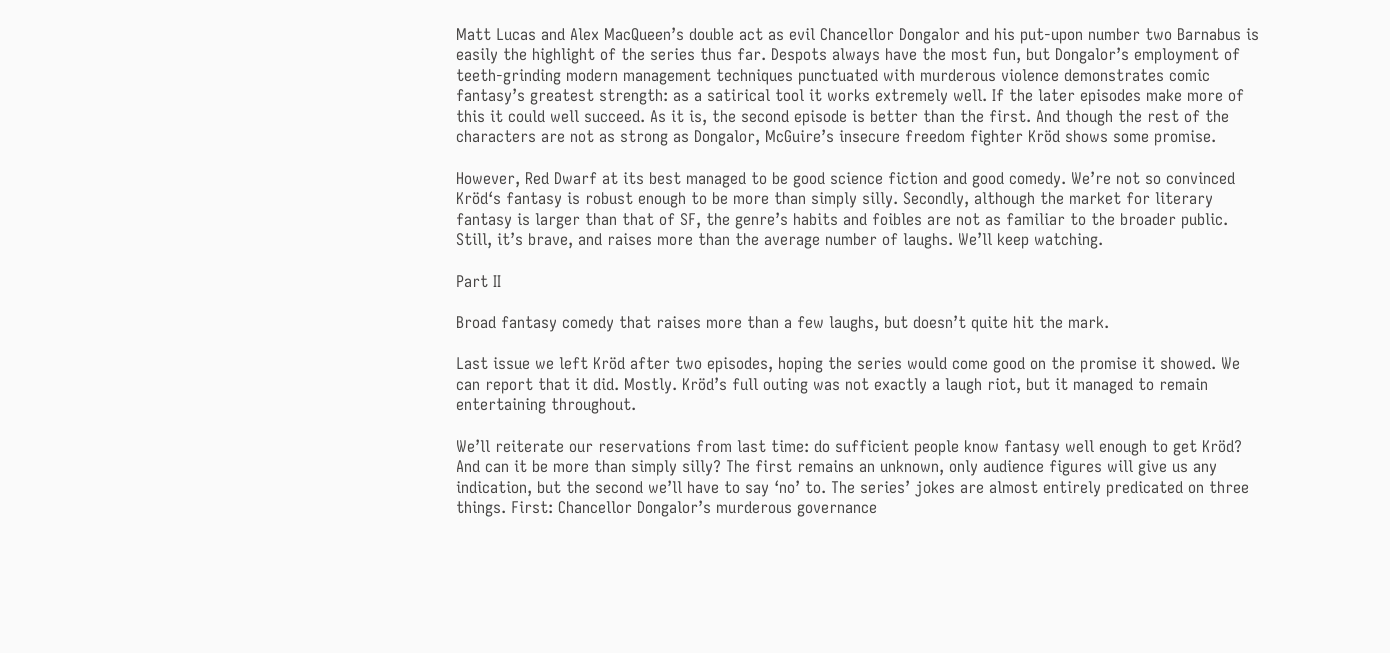Matt Lucas and Alex MacQueen’s double act as evil Chancellor Dongalor and his put-upon number two Barnabus is easily the highlight of the series thus far. Despots always have the most fun, but Dongalor’s employment of teeth-grinding modern management techniques punctuated with murderous violence demonstrates comic fantasy’s greatest strength: as a satirical tool it works extremely well. If the later episodes make more of this it could well succeed. As it is, the second episode is better than the first. And though the rest of the characters are not as strong as Dongalor, McGuire’s insecure freedom fighter Kröd shows some promise.

However, Red Dwarf at its best managed to be good science fiction and good comedy. We’re not so convinced Kröd‘s fantasy is robust enough to be more than simply silly. Secondly, although the market for literary fantasy is larger than that of SF, the genre’s habits and foibles are not as familiar to the broader public. Still, it’s brave, and raises more than the average number of laughs. We’ll keep watching.

Part II

Broad fantasy comedy that raises more than a few laughs, but doesn’t quite hit the mark.

Last issue we left Kröd after two episodes, hoping the series would come good on the promise it showed. We can report that it did. Mostly. Kröd’s full outing was not exactly a laugh riot, but it managed to remain entertaining throughout.

We’ll reiterate our reservations from last time: do sufficient people know fantasy well enough to get Kröd? And can it be more than simply silly? The first remains an unknown, only audience figures will give us any indication, but the second we’ll have to say ‘no’ to. The series’ jokes are almost entirely predicated on three things. First: Chancellor Dongalor’s murderous governance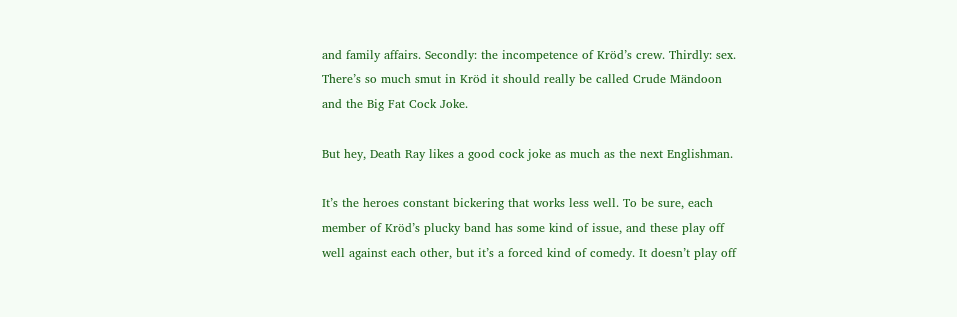and family affairs. Secondly: the incompetence of Kröd’s crew. Thirdly: sex. There’s so much smut in Kröd it should really be called Crude Mändoon and the Big Fat Cock Joke.

But hey, Death Ray likes a good cock joke as much as the next Englishman.

It’s the heroes constant bickering that works less well. To be sure, each member of Kröd’s plucky band has some kind of issue, and these play off well against each other, but it’s a forced kind of comedy. It doesn’t play off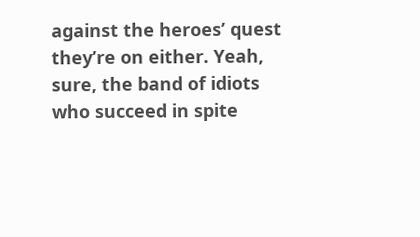against the heroes’ quest they’re on either. Yeah, sure, the band of idiots who succeed in spite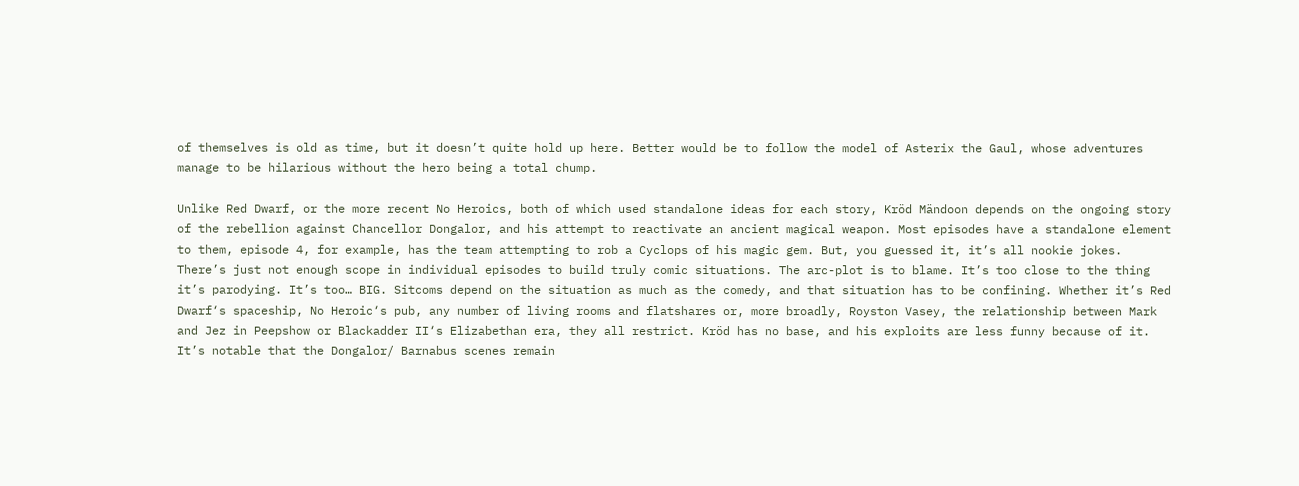of themselves is old as time, but it doesn’t quite hold up here. Better would be to follow the model of Asterix the Gaul, whose adventures manage to be hilarious without the hero being a total chump.

Unlike Red Dwarf, or the more recent No Heroics, both of which used standalone ideas for each story, Kröd Mändoon depends on the ongoing story of the rebellion against Chancellor Dongalor, and his attempt to reactivate an ancient magical weapon. Most episodes have a standalone element to them, episode 4, for example, has the team attempting to rob a Cyclops of his magic gem. But, you guessed it, it’s all nookie jokes. There’s just not enough scope in individual episodes to build truly comic situations. The arc-plot is to blame. It’s too close to the thing it’s parodying. It’s too… BIG. Sitcoms depend on the situation as much as the comedy, and that situation has to be confining. Whether it’s Red Dwarf‘s spaceship, No Heroic‘s pub, any number of living rooms and flatshares or, more broadly, Royston Vasey, the relationship between Mark and Jez in Peepshow or Blackadder II‘s Elizabethan era, they all restrict. Kröd has no base, and his exploits are less funny because of it. It’s notable that the Dongalor/ Barnabus scenes remain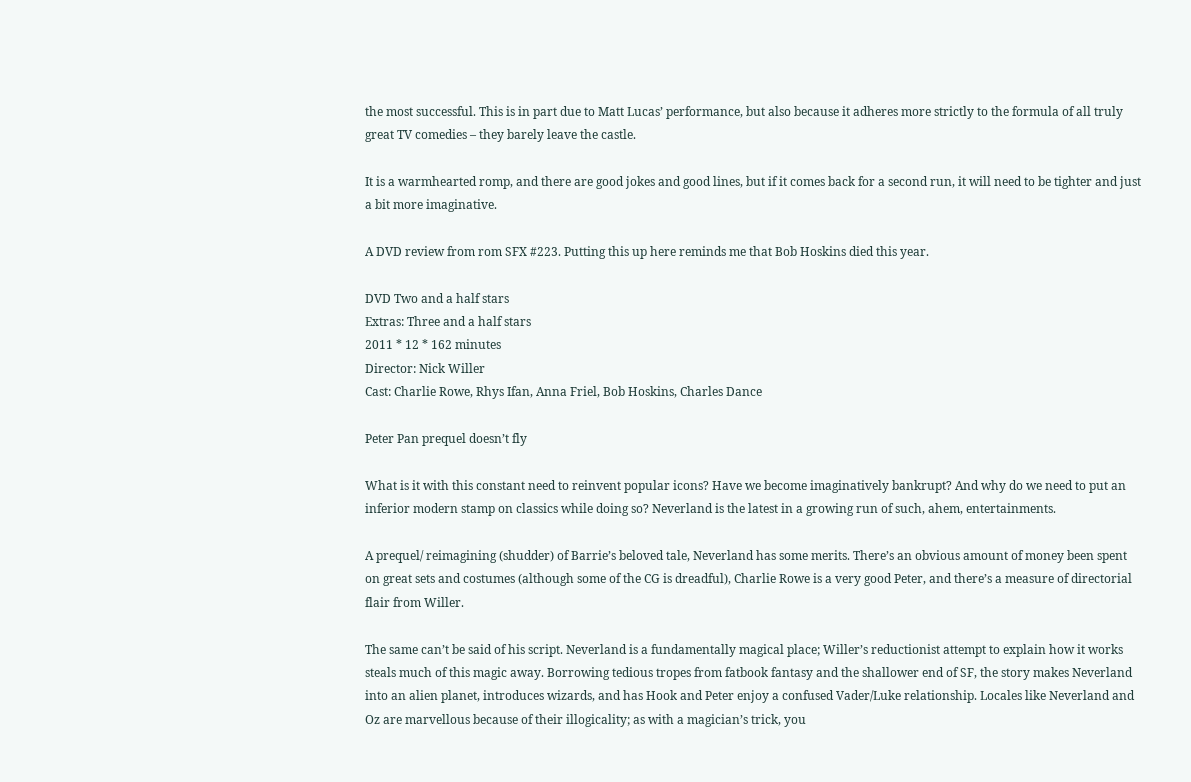the most successful. This is in part due to Matt Lucas’ performance, but also because it adheres more strictly to the formula of all truly great TV comedies – they barely leave the castle.

It is a warmhearted romp, and there are good jokes and good lines, but if it comes back for a second run, it will need to be tighter and just a bit more imaginative.

A DVD review from rom SFX #223. Putting this up here reminds me that Bob Hoskins died this year.

DVD Two and a half stars
Extras: Three and a half stars
2011 * 12 * 162 minutes
Director: Nick Willer
Cast: Charlie Rowe, Rhys Ifan, Anna Friel, Bob Hoskins, Charles Dance

Peter Pan prequel doesn’t fly

What is it with this constant need to reinvent popular icons? Have we become imaginatively bankrupt? And why do we need to put an inferior modern stamp on classics while doing so? Neverland is the latest in a growing run of such, ahem, entertainments.

A prequel/ reimagining (shudder) of Barrie’s beloved tale, Neverland has some merits. There’s an obvious amount of money been spent on great sets and costumes (although some of the CG is dreadful), Charlie Rowe is a very good Peter, and there’s a measure of directorial flair from Willer.

The same can’t be said of his script. Neverland is a fundamentally magical place; Willer’s reductionist attempt to explain how it works steals much of this magic away. Borrowing tedious tropes from fatbook fantasy and the shallower end of SF, the story makes Neverland into an alien planet, introduces wizards, and has Hook and Peter enjoy a confused Vader/Luke relationship. Locales like Neverland and Oz are marvellous because of their illogicality; as with a magician’s trick, you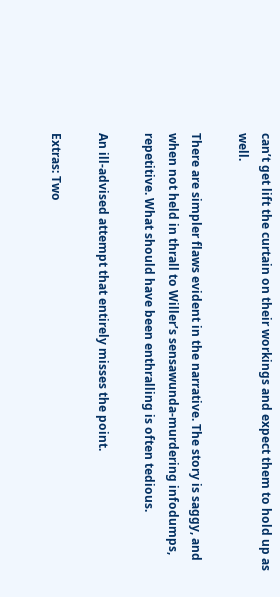can’t get lift the curtain on their workings and expect them to hold up as well.

There are simpler flaws evident in the narrative. The story is saggy, and when not held in thrall to Willer’s sensawunda-murdering infodumps, repetitive. What should have been enthralling is often tedious.

An ill-advised attempt that entirely misses the point.

Extras: Two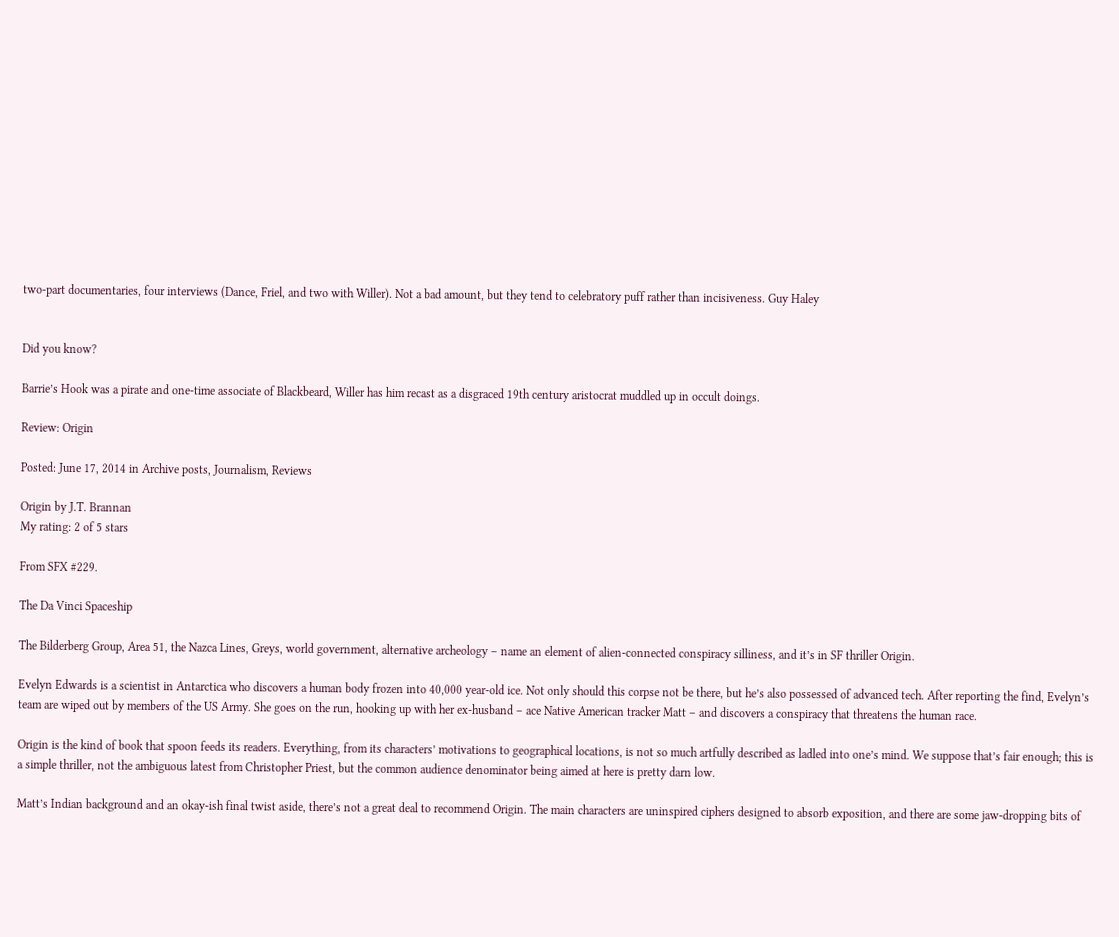two-part documentaries, four interviews (Dance, Friel, and two with Willer). Not a bad amount, but they tend to celebratory puff rather than incisiveness. Guy Haley


Did you know?

Barrie’s Hook was a pirate and one-time associate of Blackbeard, Willer has him recast as a disgraced 19th century aristocrat muddled up in occult doings.

Review: Origin

Posted: June 17, 2014 in Archive posts, Journalism, Reviews

Origin by J.T. Brannan
My rating: 2 of 5 stars

From SFX #229.

The Da Vinci Spaceship

The Bilderberg Group, Area 51, the Nazca Lines, Greys, world government, alternative archeology – name an element of alien-connected conspiracy silliness, and it’s in SF thriller Origin.

Evelyn Edwards is a scientist in Antarctica who discovers a human body frozen into 40,000 year-old ice. Not only should this corpse not be there, but he’s also possessed of advanced tech. After reporting the find, Evelyn’s team are wiped out by members of the US Army. She goes on the run, hooking up with her ex-husband – ace Native American tracker Matt – and discovers a conspiracy that threatens the human race.

Origin is the kind of book that spoon feeds its readers. Everything, from its characters’ motivations to geographical locations, is not so much artfully described as ladled into one’s mind. We suppose that’s fair enough; this is a simple thriller, not the ambiguous latest from Christopher Priest, but the common audience denominator being aimed at here is pretty darn low.

Matt’s Indian background and an okay-ish final twist aside, there’s not a great deal to recommend Origin. The main characters are uninspired ciphers designed to absorb exposition, and there are some jaw-dropping bits of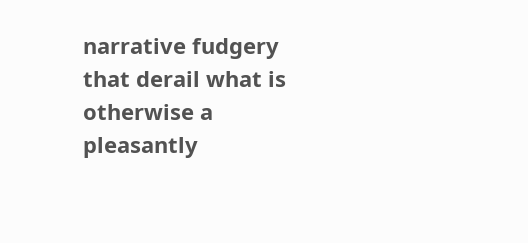narrative fudgery that derail what is otherwise a pleasantly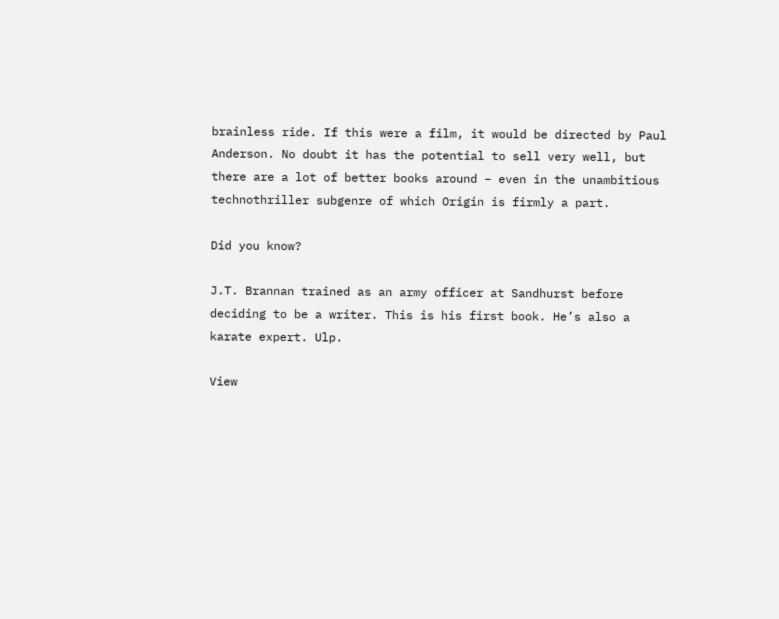brainless ride. If this were a film, it would be directed by Paul Anderson. No doubt it has the potential to sell very well, but there are a lot of better books around – even in the unambitious technothriller subgenre of which Origin is firmly a part.

Did you know?

J.T. Brannan trained as an army officer at Sandhurst before deciding to be a writer. This is his first book. He’s also a karate expert. Ulp.

View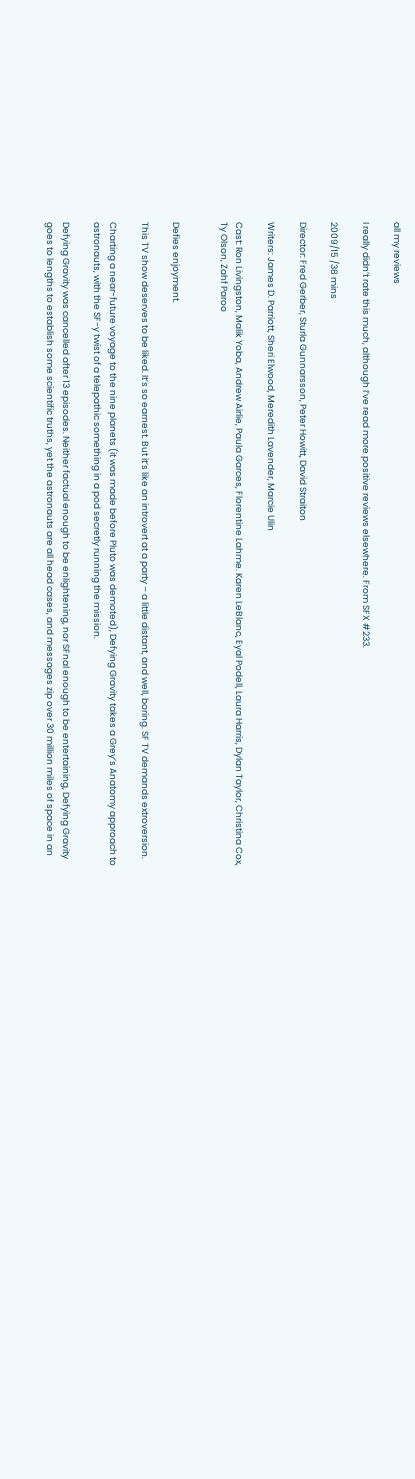all my reviews

I really didn’t rate this much, although I’ve read more positive reviews elsewhere. From SFX #233.

2009/15 /38 mins

Director: Fred Gerber, Sturla Gunnarsson, Peter Howitt, David Straiton

Writers: James D. Parriott, Sheri Elwood, Meredith Lavender, Marcie Ulin

Cast: Ron Livingston, Malik Yoba, Andrew Airlie, Paula Garces, Florentine Lahme. Karen LeBlanc, Eyal Podell, Laura Harris, Dylan Taylor, Christina Cox, Ty Olson, Zahf Paroo


Defies enjoyment.

This TV show deserves to be liked. It’s so earnest. But it’s like an introvert at a party – a little distant, and well, boring. SF TV demands extroversion.

Charting a near-future voyage to the nine planets (it was made before Pluto was demoted), Defying Gravity takes a Grey’s Anatomy approach to astronauts, with the SF-y twist of a telepathic something in a pod secretly running the mission.

Defying Gravity was cancelled after 13 episodes. Neither factual enough to be enlightening, nor SFnal enough to be entertaining, Defying Gravity goes to lengths to establish some scientific truths, yet the astronauts are all head cases, and messages zip over 30 million miles of space in an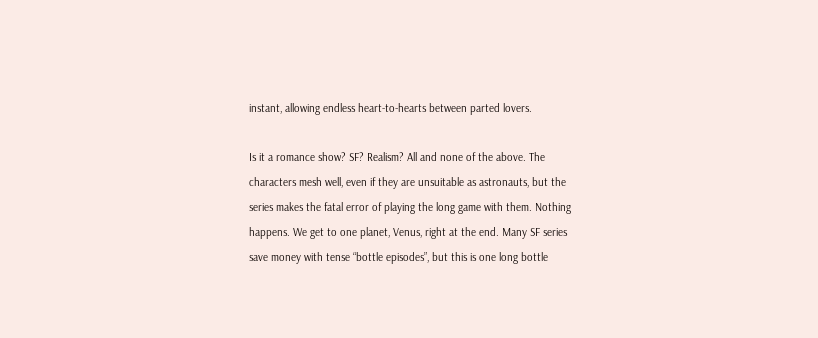instant, allowing endless heart-to-hearts between parted lovers.

Is it a romance show? SF? Realism? All and none of the above. The characters mesh well, even if they are unsuitable as astronauts, but the series makes the fatal error of playing the long game with them. Nothing happens. We get to one planet, Venus, right at the end. Many SF series save money with tense “bottle episodes”, but this is one long bottle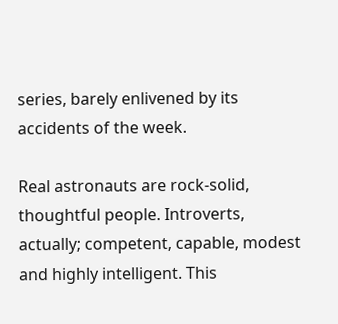series, barely enlivened by its accidents of the week.

Real astronauts are rock-solid, thoughtful people. Introverts, actually; competent, capable, modest and highly intelligent. This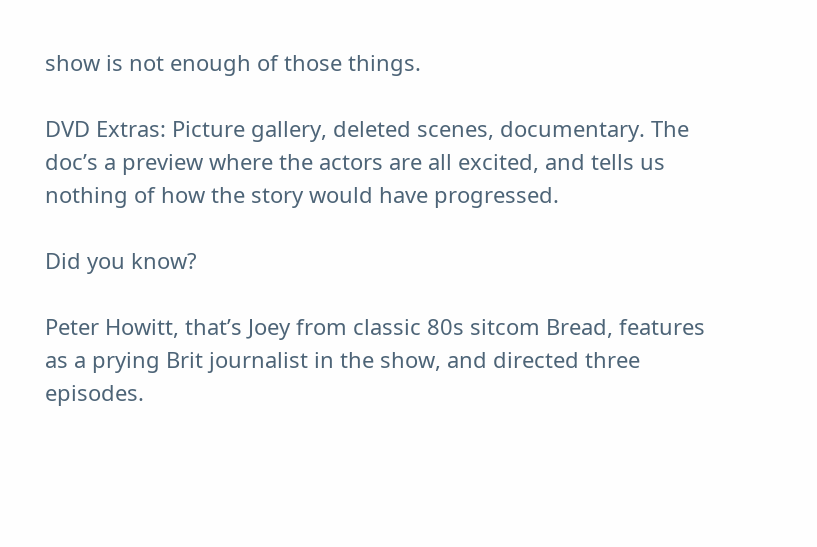show is not enough of those things.

DVD Extras: Picture gallery, deleted scenes, documentary. The doc’s a preview where the actors are all excited, and tells us nothing of how the story would have progressed.

Did you know?

Peter Howitt, that’s Joey from classic 80s sitcom Bread, features as a prying Brit journalist in the show, and directed three episodes.